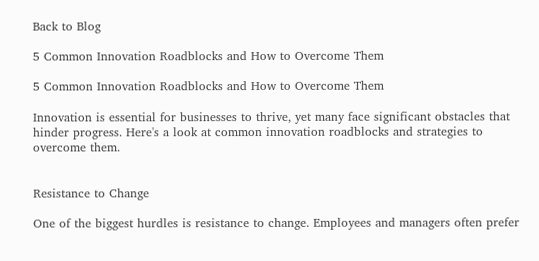Back to Blog

5 Common Innovation Roadblocks and How to Overcome Them

5 Common Innovation Roadblocks and How to Overcome Them

Innovation is essential for businesses to thrive, yet many face significant obstacles that hinder progress. Here's a look at common innovation roadblocks and strategies to overcome them.


Resistance to Change

One of the biggest hurdles is resistance to change. Employees and managers often prefer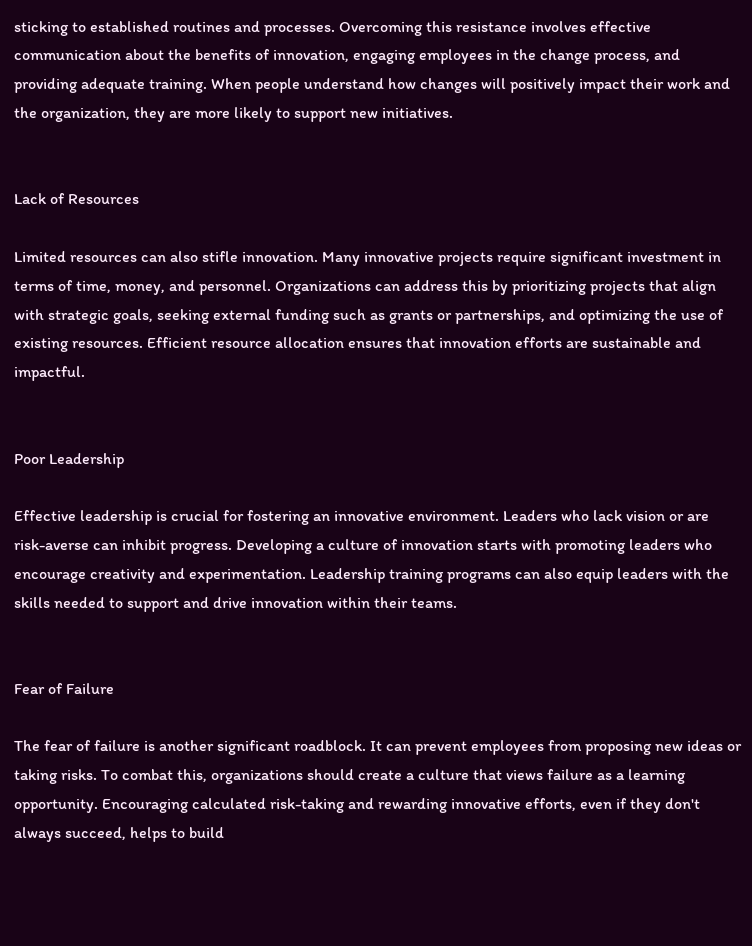sticking to established routines and processes. Overcoming this resistance involves effective communication about the benefits of innovation, engaging employees in the change process, and providing adequate training. When people understand how changes will positively impact their work and the organization, they are more likely to support new initiatives.


Lack of Resources

Limited resources can also stifle innovation. Many innovative projects require significant investment in terms of time, money, and personnel. Organizations can address this by prioritizing projects that align with strategic goals, seeking external funding such as grants or partnerships, and optimizing the use of existing resources. Efficient resource allocation ensures that innovation efforts are sustainable and impactful.


Poor Leadership

Effective leadership is crucial for fostering an innovative environment. Leaders who lack vision or are risk-averse can inhibit progress. Developing a culture of innovation starts with promoting leaders who encourage creativity and experimentation. Leadership training programs can also equip leaders with the skills needed to support and drive innovation within their teams.


Fear of Failure

The fear of failure is another significant roadblock. It can prevent employees from proposing new ideas or taking risks. To combat this, organizations should create a culture that views failure as a learning opportunity. Encouraging calculated risk-taking and rewarding innovative efforts, even if they don't always succeed, helps to build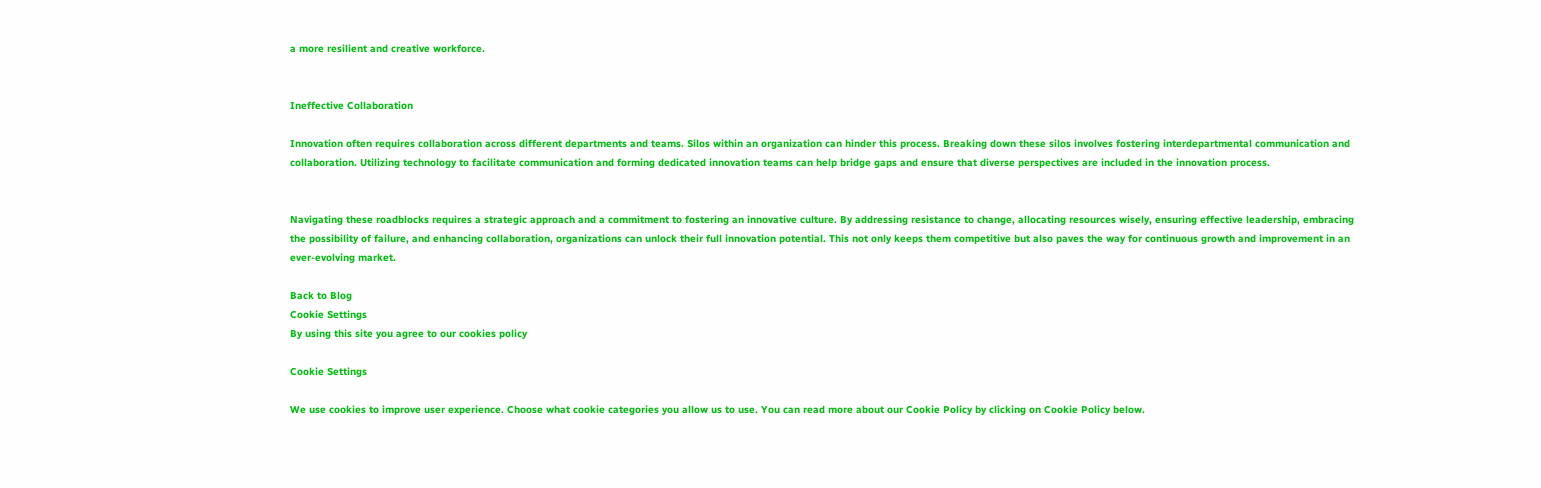a more resilient and creative workforce.


Ineffective Collaboration

Innovation often requires collaboration across different departments and teams. Silos within an organization can hinder this process. Breaking down these silos involves fostering interdepartmental communication and collaboration. Utilizing technology to facilitate communication and forming dedicated innovation teams can help bridge gaps and ensure that diverse perspectives are included in the innovation process.


Navigating these roadblocks requires a strategic approach and a commitment to fostering an innovative culture. By addressing resistance to change, allocating resources wisely, ensuring effective leadership, embracing the possibility of failure, and enhancing collaboration, organizations can unlock their full innovation potential. This not only keeps them competitive but also paves the way for continuous growth and improvement in an ever-evolving market.

Back to Blog
Cookie Settings
By using this site you agree to our cookies policy

Cookie Settings

We use cookies to improve user experience. Choose what cookie categories you allow us to use. You can read more about our Cookie Policy by clicking on Cookie Policy below.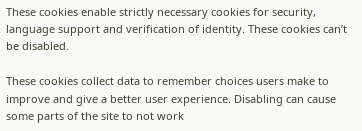These cookies enable strictly necessary cookies for security, language support and verification of identity. These cookies can’t be disabled.

These cookies collect data to remember choices users make to improve and give a better user experience. Disabling can cause some parts of the site to not work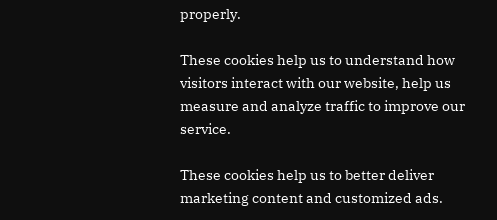properly.

These cookies help us to understand how visitors interact with our website, help us measure and analyze traffic to improve our service.

These cookies help us to better deliver marketing content and customized ads.